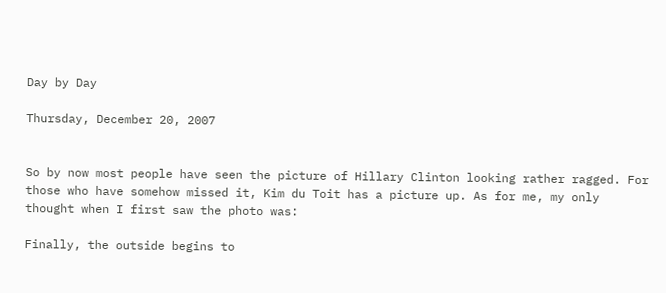Day by Day

Thursday, December 20, 2007


So by now most people have seen the picture of Hillary Clinton looking rather ragged. For those who have somehow missed it, Kim du Toit has a picture up. As for me, my only thought when I first saw the photo was:

Finally, the outside begins to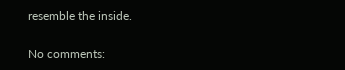resemble the inside.

No comments: